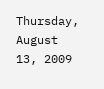Thursday, August 13, 2009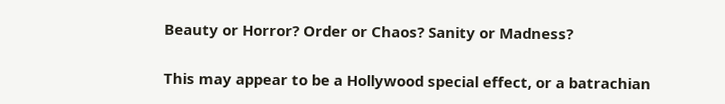Beauty or Horror? Order or Chaos? Sanity or Madness?


This may appear to be a Hollywood special effect, or a batrachian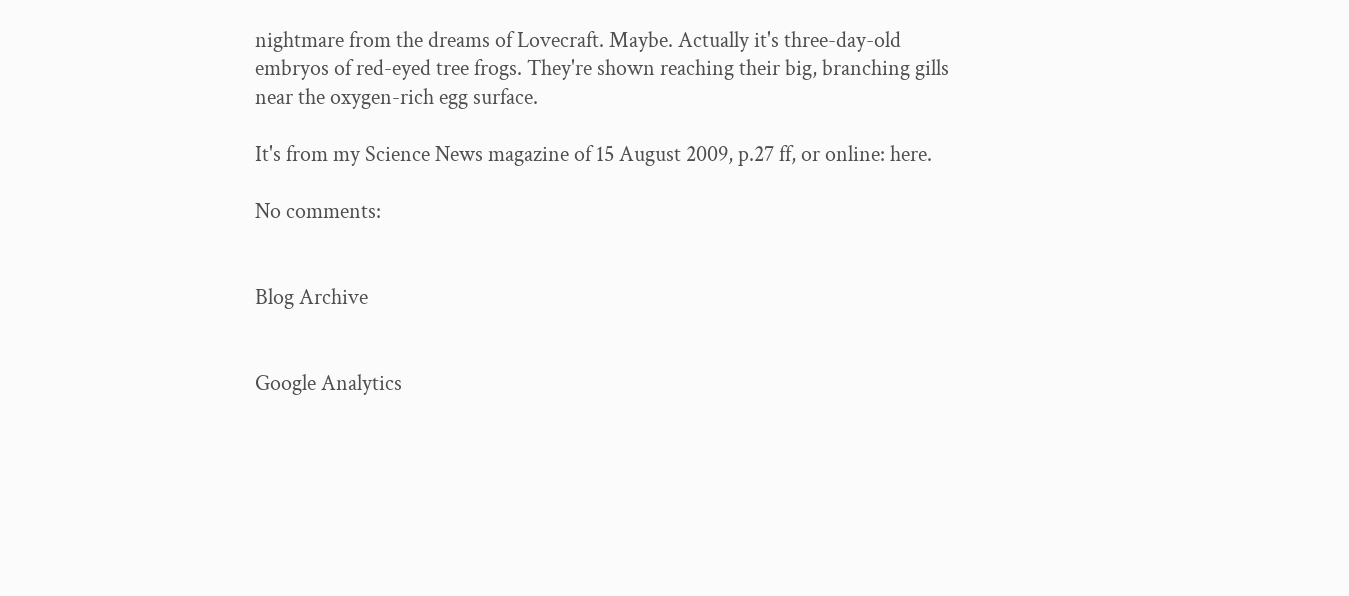nightmare from the dreams of Lovecraft. Maybe. Actually it's three-day-old embryos of red-eyed tree frogs. They're shown reaching their big, branching gills near the oxygen-rich egg surface.

It's from my Science News magazine of 15 August 2009, p.27 ff, or online: here.

No comments:


Blog Archive


Google Analytics